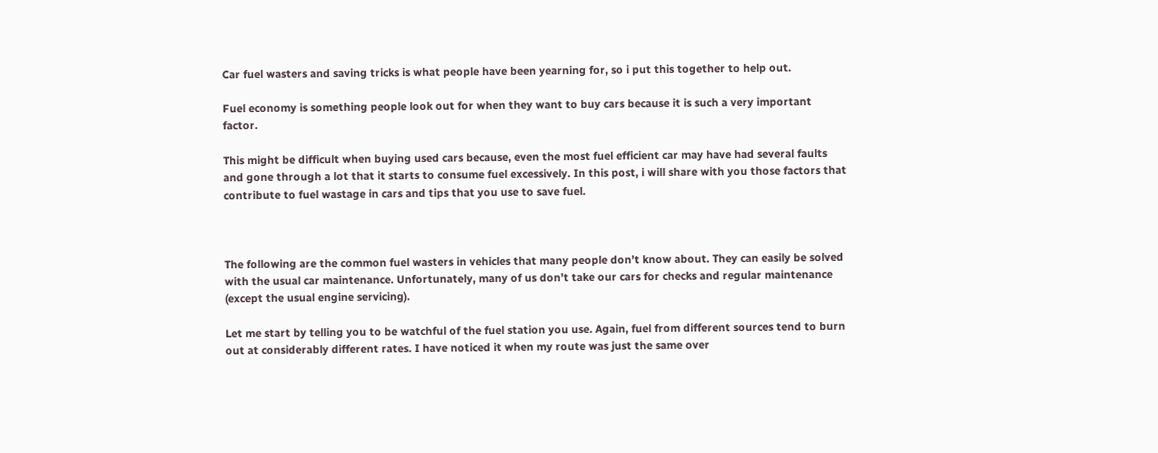Car fuel wasters and saving tricks is what people have been yearning for, so i put this together to help out.

Fuel economy is something people look out for when they want to buy cars because it is such a very important factor.

This might be difficult when buying used cars because, even the most fuel efficient car may have had several faults and gone through a lot that it starts to consume fuel excessively. In this post, i will share with you those factors that contribute to fuel wastage in cars and tips that you use to save fuel.



The following are the common fuel wasters in vehicles that many people don’t know about. They can easily be solved with the usual car maintenance. Unfortunately, many of us don’t take our cars for checks and regular maintenance (except the usual engine servicing).

Let me start by telling you to be watchful of the fuel station you use. Again, fuel from different sources tend to burn out at considerably different rates. I have noticed it when my route was just the same over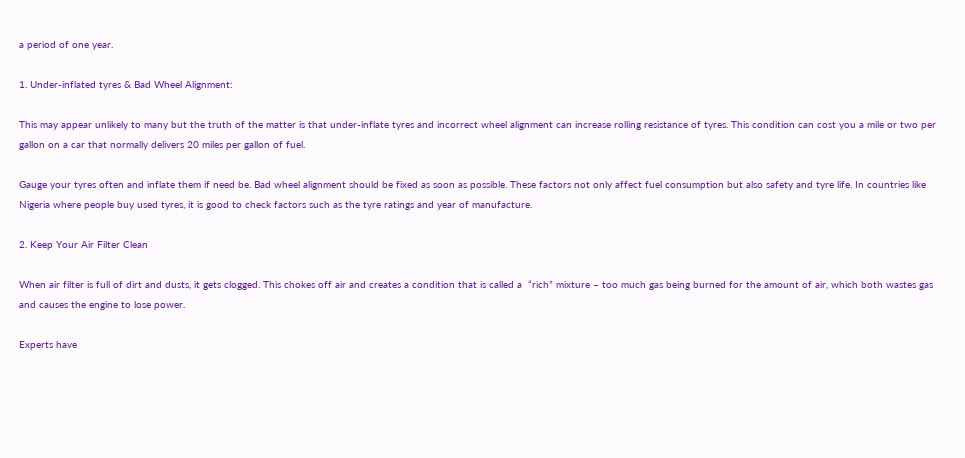a period of one year.

1. Under-inflated tyres & Bad Wheel Alignment:

This may appear unlikely to many but the truth of the matter is that under-inflate tyres and incorrect wheel alignment can increase rolling resistance of tyres. This condition can cost you a mile or two per gallon on a car that normally delivers 20 miles per gallon of fuel.

Gauge your tyres often and inflate them if need be. Bad wheel alignment should be fixed as soon as possible. These factors not only affect fuel consumption but also safety and tyre life. In countries like Nigeria where people buy used tyres, it is good to check factors such as the tyre ratings and year of manufacture.

2. Keep Your Air Filter Clean

When air filter is full of dirt and dusts, it gets clogged. This chokes off air and creates a condition that is called a  “rich” mixture – too much gas being burned for the amount of air, which both wastes gas and causes the engine to lose power.

Experts have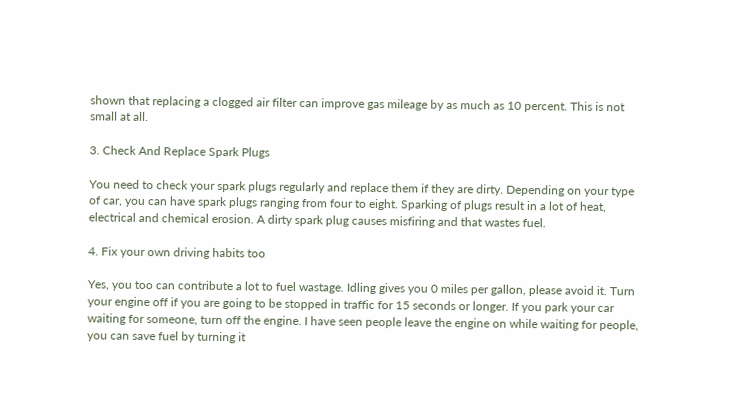shown that replacing a clogged air filter can improve gas mileage by as much as 10 percent. This is not small at all.

3. Check And Replace Spark Plugs

You need to check your spark plugs regularly and replace them if they are dirty. Depending on your type of car, you can have spark plugs ranging from four to eight. Sparking of plugs result in a lot of heat, electrical and chemical erosion. A dirty spark plug causes misfiring and that wastes fuel.

4. Fix your own driving habits too

Yes, you too can contribute a lot to fuel wastage. Idling gives you 0 miles per gallon, please avoid it. Turn your engine off if you are going to be stopped in traffic for 15 seconds or longer. If you park your car waiting for someone, turn off the engine. I have seen people leave the engine on while waiting for people, you can save fuel by turning it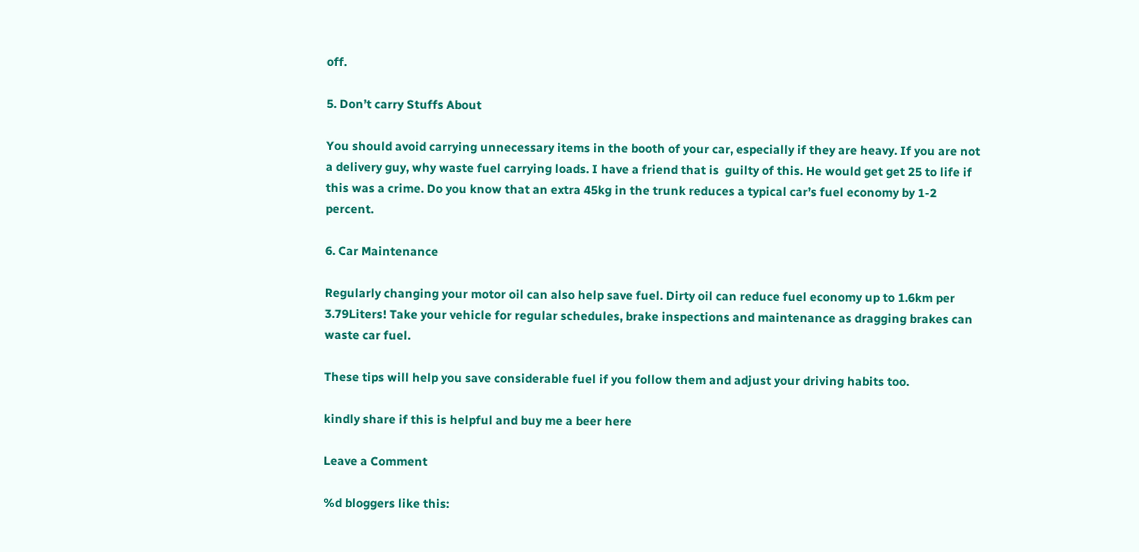off.

5. Don’t carry Stuffs About

You should avoid carrying unnecessary items in the booth of your car, especially if they are heavy. If you are not a delivery guy, why waste fuel carrying loads. I have a friend that is  guilty of this. He would get get 25 to life if this was a crime. Do you know that an extra 45kg in the trunk reduces a typical car’s fuel economy by 1-2 percent.

6. Car Maintenance

Regularly changing your motor oil can also help save fuel. Dirty oil can reduce fuel economy up to 1.6km per 3.79Liters! Take your vehicle for regular schedules, brake inspections and maintenance as dragging brakes can waste car fuel.

These tips will help you save considerable fuel if you follow them and adjust your driving habits too.

kindly share if this is helpful and buy me a beer here

Leave a Comment

%d bloggers like this: